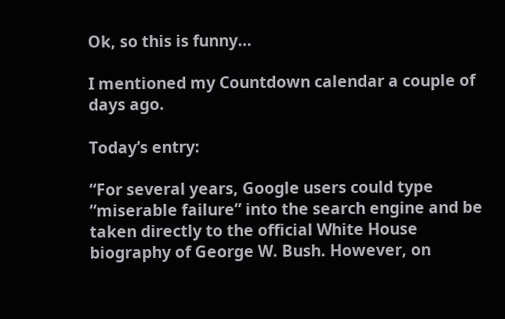Ok, so this is funny…

I mentioned my Countdown calendar a couple of days ago.

Today’s entry:

“For several years, Google users could type “miserable failure” into the search engine and be taken directly to the official White House biography of George W. Bush. However, on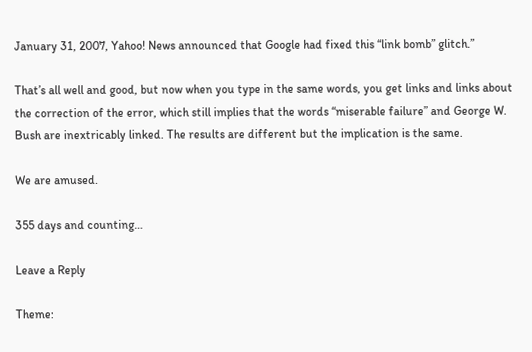January 31, 2007, Yahoo! News announced that Google had fixed this “link bomb” glitch.”

That’s all well and good, but now when you type in the same words, you get links and links about the correction of the error, which still implies that the words “miserable failure” and George W. Bush are inextricably linked. The results are different but the implication is the same.

We are amused.

355 days and counting…

Leave a Reply

Theme: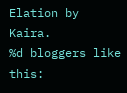Elation by Kaira.
%d bloggers like this: